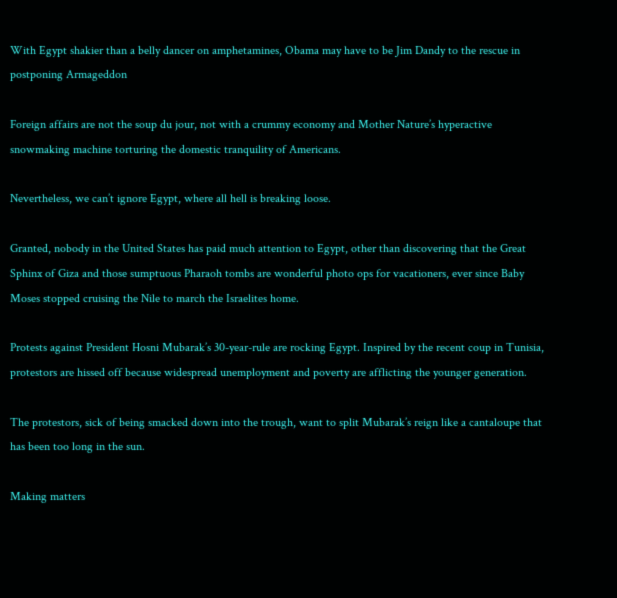With Egypt shakier than a belly dancer on amphetamines, Obama may have to be Jim Dandy to the rescue in postponing Armageddon

Foreign affairs are not the soup du jour, not with a crummy economy and Mother Nature’s hyperactive snowmaking machine torturing the domestic tranquility of Americans.

Nevertheless, we can’t ignore Egypt, where all hell is breaking loose.

Granted, nobody in the United States has paid much attention to Egypt, other than discovering that the Great Sphinx of Giza and those sumptuous Pharaoh tombs are wonderful photo ops for vacationers, ever since Baby Moses stopped cruising the Nile to march the Israelites home.

Protests against President Hosni Mubarak’s 30-year-rule are rocking Egypt. Inspired by the recent coup in Tunisia, protestors are hissed off because widespread unemployment and poverty are afflicting the younger generation.

The protestors, sick of being smacked down into the trough, want to split Mubarak’s reign like a cantaloupe that has been too long in the sun.

Making matters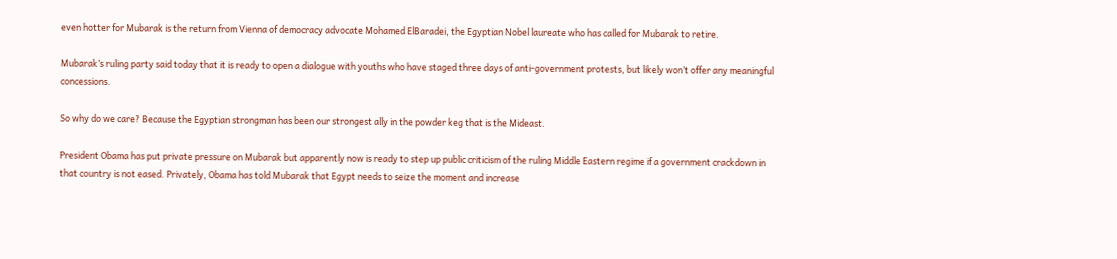even hotter for Mubarak is the return from Vienna of democracy advocate Mohamed ElBaradei, the Egyptian Nobel laureate who has called for Mubarak to retire.

Mubarak’s ruling party said today that it is ready to open a dialogue with youths who have staged three days of anti-government protests, but likely won’t offer any meaningful concessions.

So why do we care? Because the Egyptian strongman has been our strongest ally in the powder keg that is the Mideast.

President Obama has put private pressure on Mubarak but apparently now is ready to step up public criticism of the ruling Middle Eastern regime if a government crackdown in that country is not eased. Privately, Obama has told Mubarak that Egypt needs to seize the moment and increase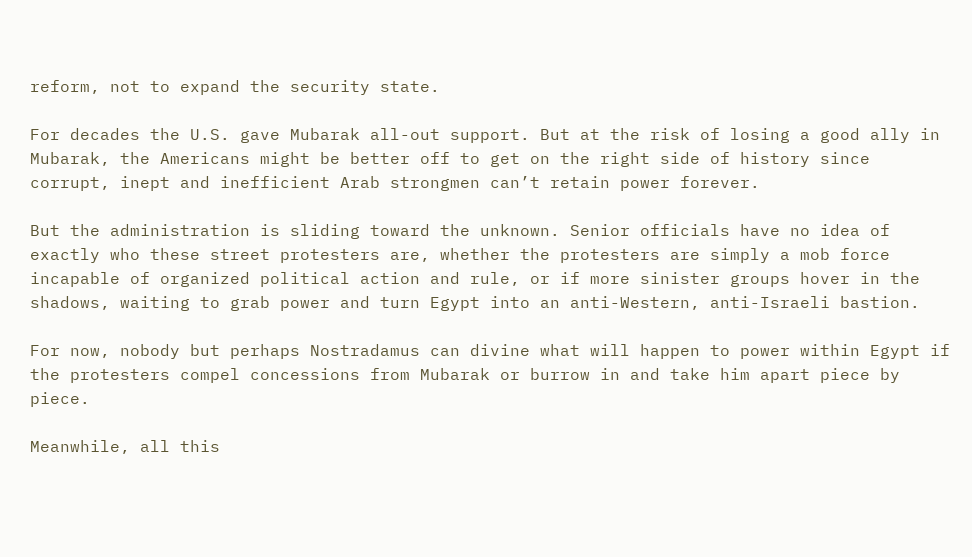reform, not to expand the security state.

For decades the U.S. gave Mubarak all-out support. But at the risk of losing a good ally in Mubarak, the Americans might be better off to get on the right side of history since corrupt, inept and inefficient Arab strongmen can’t retain power forever.

But the administration is sliding toward the unknown. Senior officials have no idea of exactly who these street protesters are, whether the protesters are simply a mob force incapable of organized political action and rule, or if more sinister groups hover in the shadows, waiting to grab power and turn Egypt into an anti-Western, anti-Israeli bastion.

For now, nobody but perhaps Nostradamus can divine what will happen to power within Egypt if the protesters compel concessions from Mubarak or burrow in and take him apart piece by piece.

Meanwhile, all this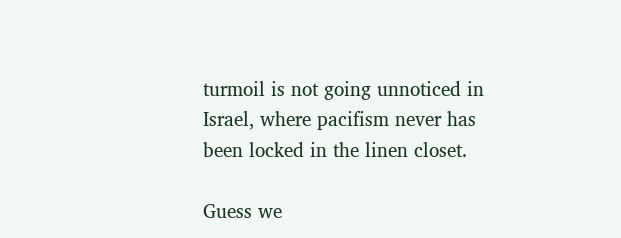turmoil is not going unnoticed in Israel, where pacifism never has been locked in the linen closet.

Guess we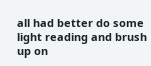all had better do some light reading and brush up on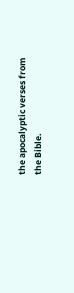the apocalyptic verses from the Bible.